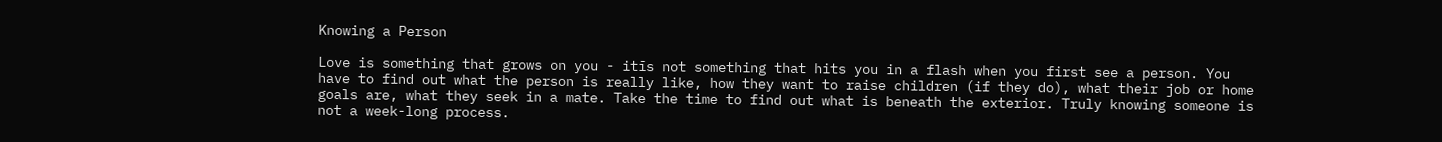Knowing a Person

Love is something that grows on you - itīs not something that hits you in a flash when you first see a person. You have to find out what the person is really like, how they want to raise children (if they do), what their job or home goals are, what they seek in a mate. Take the time to find out what is beneath the exterior. Truly knowing someone is not a week-long process.